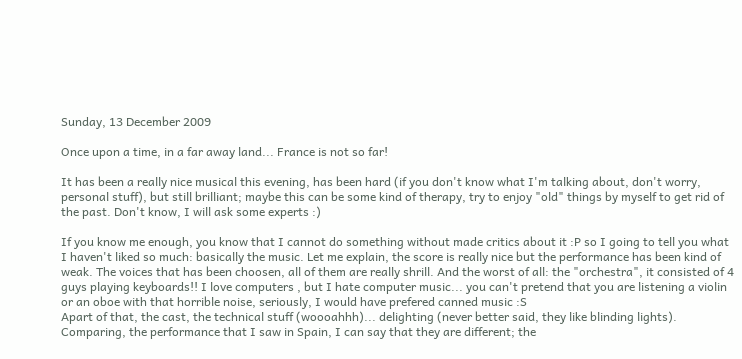Sunday, 13 December 2009

Once upon a time, in a far away land... France is not so far!

It has been a really nice musical this evening, has been hard (if you don't know what I'm talking about, don't worry, personal stuff), but still brilliant; maybe this can be some kind of therapy, try to enjoy "old" things by myself to get rid of the past. Don't know, I will ask some experts :)

If you know me enough, you know that I cannot do something without made critics about it :P so I going to tell you what I haven't liked so much: basically the music. Let me explain, the score is really nice but the performance has been kind of weak. The voices that has been choosen, all of them are really shrill. And the worst of all: the "orchestra", it consisted of 4 guys playing keyboards!! I love computers , but I hate computer music... you can't pretend that you are listening a violin or an oboe with that horrible noise, seriously, I would have prefered canned music :S
Apart of that, the cast, the technical stuff (woooahhh)... delighting (never better said, they like blinding lights).
Comparing, the performance that I saw in Spain, I can say that they are different; the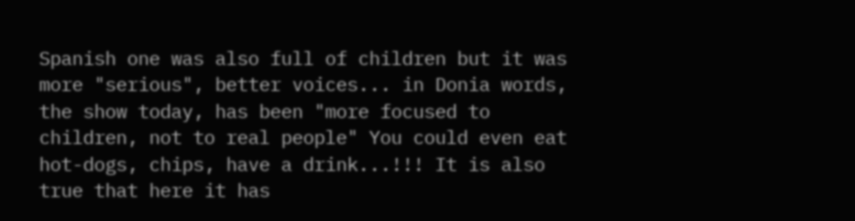Spanish one was also full of children but it was more "serious", better voices... in Donia words, the show today, has been "more focused to children, not to real people" You could even eat hot-dogs, chips, have a drink...!!! It is also true that here it has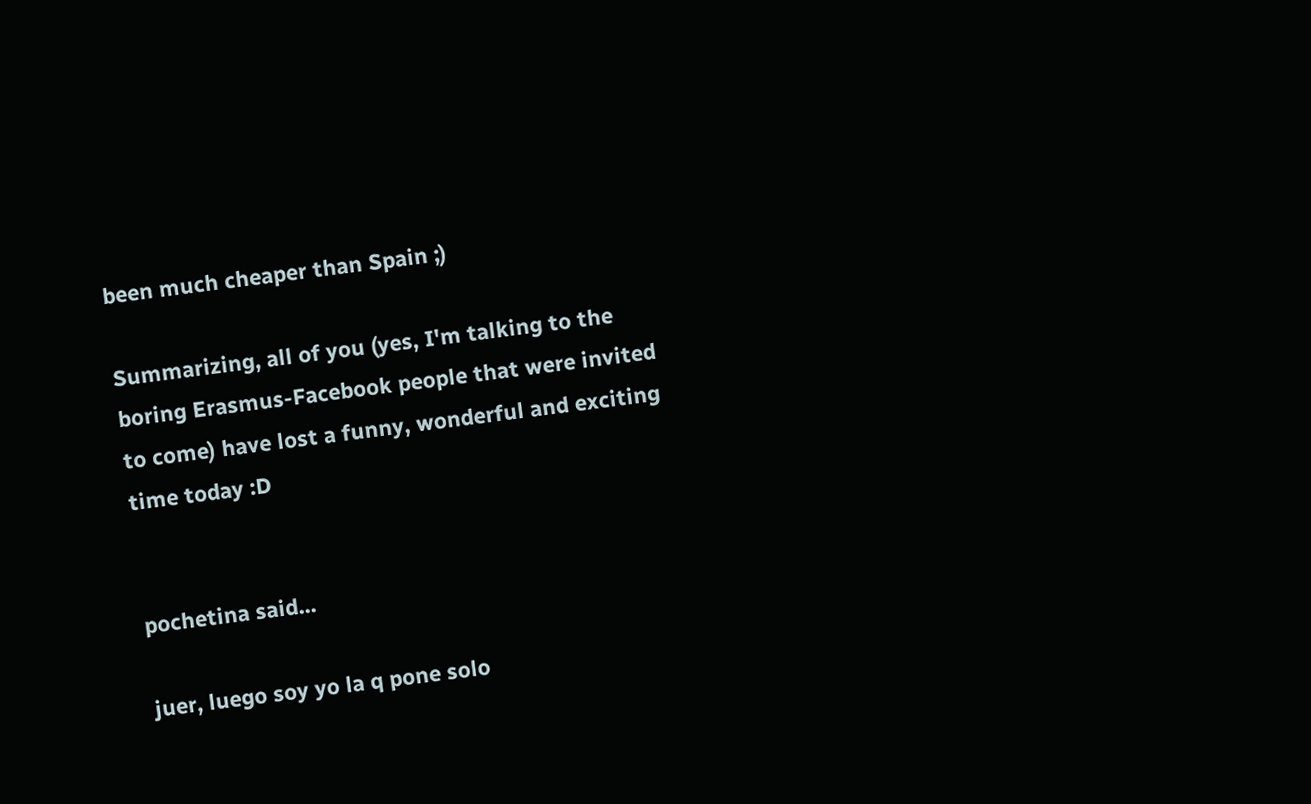been much cheaper than Spain ;)

Summarizing, all of you (yes, I'm talking to the boring Erasmus-Facebook people that were invited to come) have lost a funny, wonderful and exciting time today :D


pochetina said...

juer, luego soy yo la q pone solo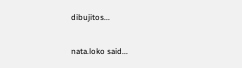dibujitos...

nata.loko said...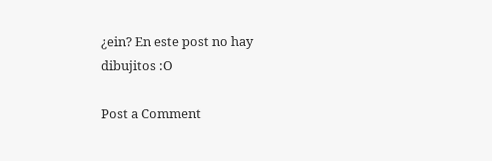¿ein? En este post no hay dibujitos :O

Post a Comment